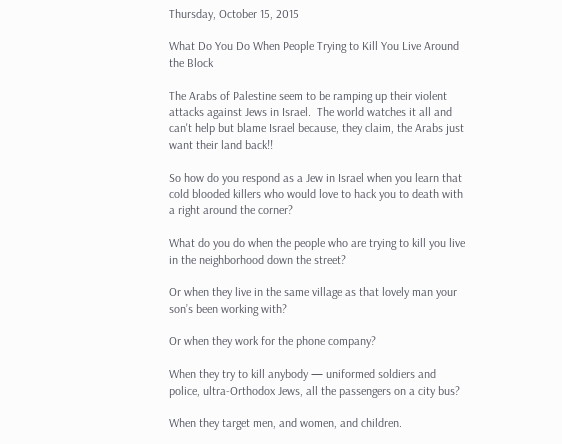Thursday, October 15, 2015

What Do You Do When People Trying to Kill You Live Around the Block

The Arabs of Palestine seem to be ramping up their violent attacks against Jews in Israel.  The world watches it all and can't help but blame Israel because, they claim, the Arabs just want their land back!!

So how do you respond as a Jew in Israel when you learn that cold blooded killers who would love to hack you to death with a right around the corner?

What do you do when the people who are trying to kill you live in the neighborhood down the street?

Or when they live in the same village as that lovely man your son’s been working with?

Or when they work for the phone company?

When they try to kill anybody — uniformed soldiers and police, ultra-Orthodox Jews, all the passengers on a city bus?

When they target men, and women, and children.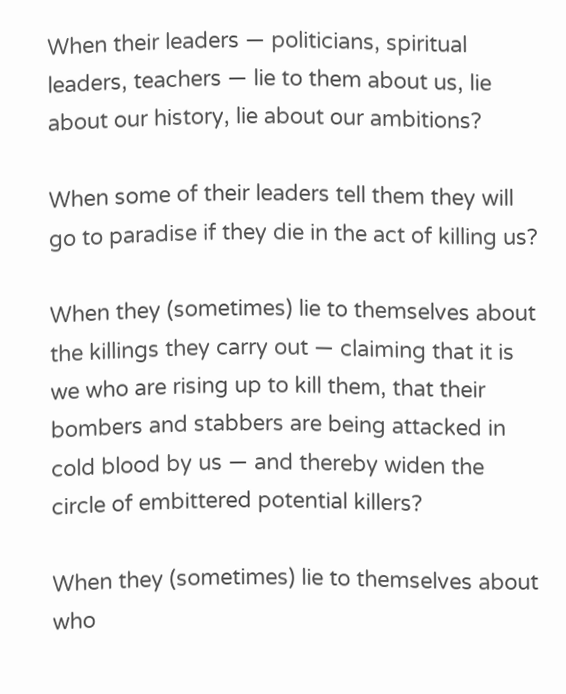When their leaders — politicians, spiritual leaders, teachers — lie to them about us, lie about our history, lie about our ambitions?

When some of their leaders tell them they will go to paradise if they die in the act of killing us?

When they (sometimes) lie to themselves about the killings they carry out — claiming that it is we who are rising up to kill them, that their bombers and stabbers are being attacked in cold blood by us — and thereby widen the circle of embittered potential killers?

When they (sometimes) lie to themselves about who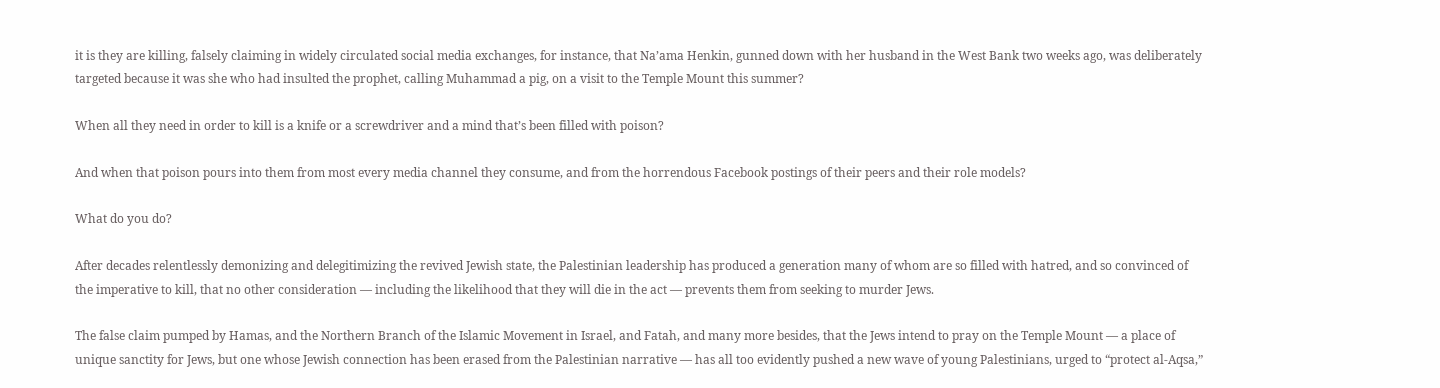it is they are killing, falsely claiming in widely circulated social media exchanges, for instance, that Na’ama Henkin, gunned down with her husband in the West Bank two weeks ago, was deliberately targeted because it was she who had insulted the prophet, calling Muhammad a pig, on a visit to the Temple Mount this summer?

When all they need in order to kill is a knife or a screwdriver and a mind that’s been filled with poison?

And when that poison pours into them from most every media channel they consume, and from the horrendous Facebook postings of their peers and their role models?

What do you do?

After decades relentlessly demonizing and delegitimizing the revived Jewish state, the Palestinian leadership has produced a generation many of whom are so filled with hatred, and so convinced of the imperative to kill, that no other consideration — including the likelihood that they will die in the act — prevents them from seeking to murder Jews.

The false claim pumped by Hamas, and the Northern Branch of the Islamic Movement in Israel, and Fatah, and many more besides, that the Jews intend to pray on the Temple Mount — a place of unique sanctity for Jews, but one whose Jewish connection has been erased from the Palestinian narrative — has all too evidently pushed a new wave of young Palestinians, urged to “protect al-Aqsa,”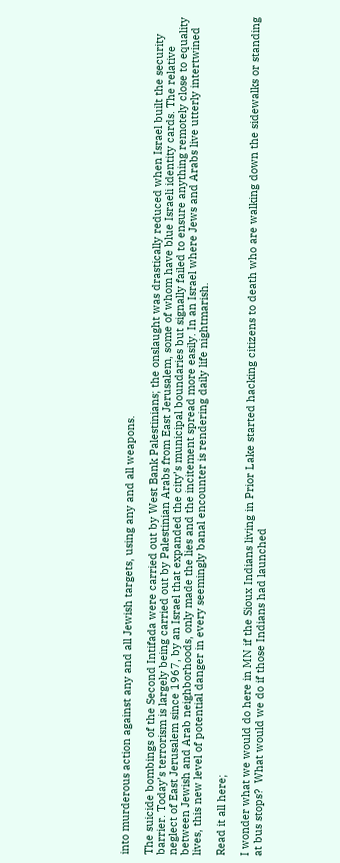into murderous action against any and all Jewish targets, using any and all weapons.

The suicide bombings of the Second Intifada were carried out by West Bank Palestinians; the onslaught was drastically reduced when Israel built the security barrier. Today’s terrorism is largely being carried out by Palestinian Arabs from East Jerusalem, some of whom have blue Israeli identity cards. The relative neglect of East Jerusalem since 1967, by an Israel that expanded the city’s municipal boundaries but signally failed to ensure anything remotely close to equality between Jewish and Arab neighborhoods, only made the lies and the incitement spread more easily. In an Israel where Jews and Arabs live utterly intertwined lives, this new level of potential danger in every seemingly banal encounter is rendering daily life nightmarish.

Read it all here;

I wonder what we would do here in MN if the Sioux Indians living in Prior Lake started hacking citizens to death who are walking down the sidewalks or standing at bus stops?  What would we do if those Indians had launched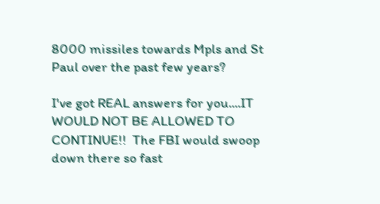8000 missiles towards Mpls and St Paul over the past few years?

I've got REAL answers for you....IT WOULD NOT BE ALLOWED TO CONTINUE!!  The FBI would swoop down there so fast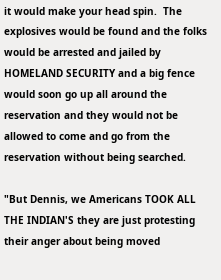it would make your head spin.  The explosives would be found and the folks would be arrested and jailed by HOMELAND SECURITY and a big fence would soon go up all around the reservation and they would not be allowed to come and go from the reservation without being searched.

"But Dennis, we Americans TOOK ALL THE INDIAN'S they are just protesting their anger about being moved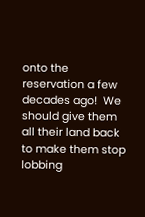onto the reservation a few decades ago!  We should give them all their land back to make them stop lobbing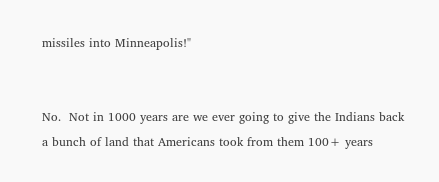missiles into Minneapolis!"


No.  Not in 1000 years are we ever going to give the Indians back a bunch of land that Americans took from them 100+ years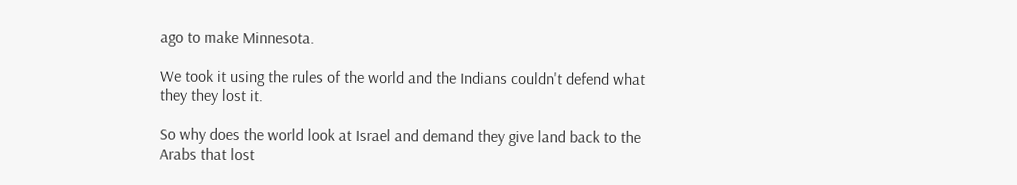ago to make Minnesota.

We took it using the rules of the world and the Indians couldn't defend what they they lost it.

So why does the world look at Israel and demand they give land back to the Arabs that lost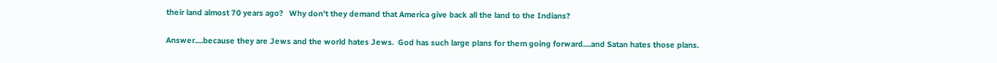their land almost 70 years ago?   Why don't they demand that America give back all the land to the Indians?

Answer....because they are Jews and the world hates Jews.  God has such large plans for them going forward....and Satan hates those plans.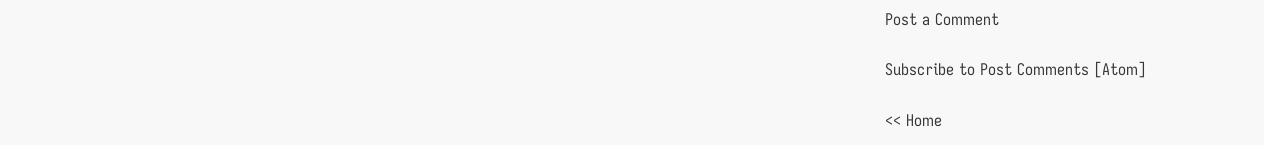Post a Comment

Subscribe to Post Comments [Atom]

<< Home